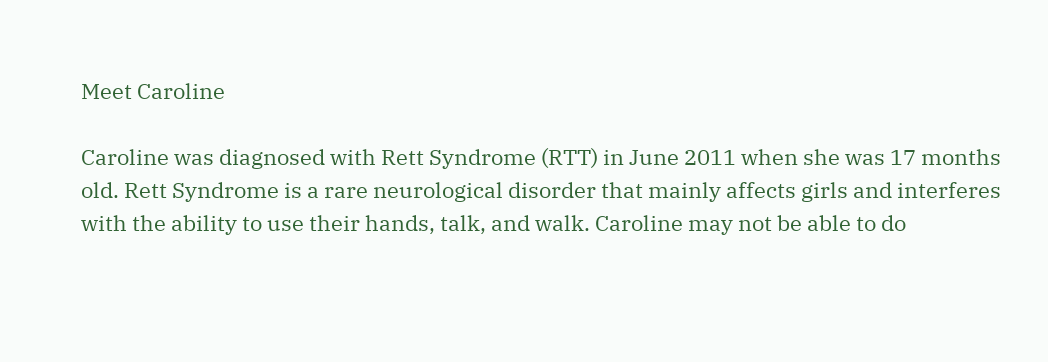Meet Caroline

Caroline was diagnosed with Rett Syndrome (RTT) in June 2011 when she was 17 months old. Rett Syndrome is a rare neurological disorder that mainly affects girls and interferes with the ability to use their hands, talk, and walk. Caroline may not be able to do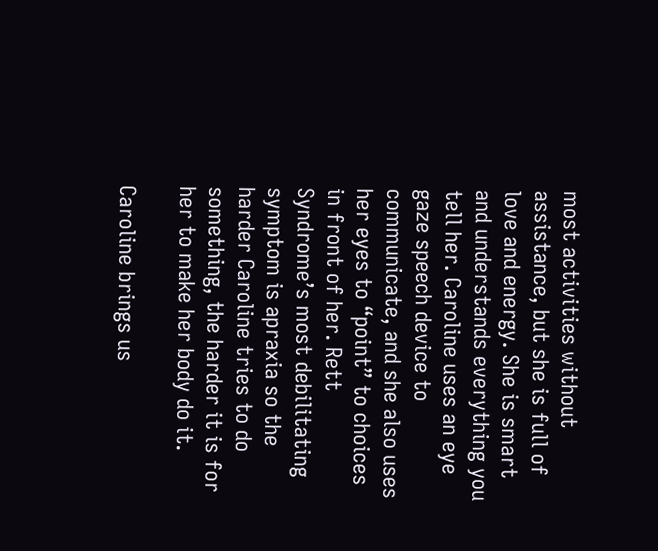most activities without assistance, but she is full of love and energy. She is smart and understands everything you tell her. Caroline uses an eye gaze speech device to communicate, and she also uses her eyes to “point” to choices in front of her. Rett Syndrome’s most debilitating symptom is apraxia so the harder Caroline tries to do something, the harder it is for her to make her body do it.

Caroline brings us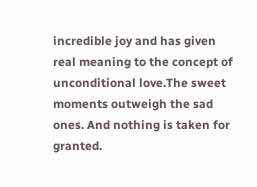incredible joy and has given real meaning to the concept of unconditional love.The sweet moments outweigh the sad ones. And nothing is taken for granted.